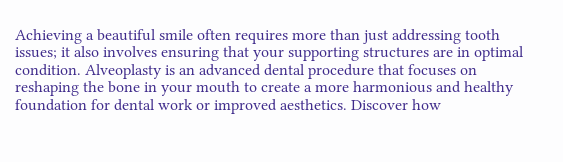Achieving a beautiful smile often requires more than just addressing tooth issues; it also involves ensuring that your supporting structures are in optimal condition. Alveoplasty is an advanced dental procedure that focuses on reshaping the bone in your mouth to create a more harmonious and healthy foundation for dental work or improved aesthetics. Discover how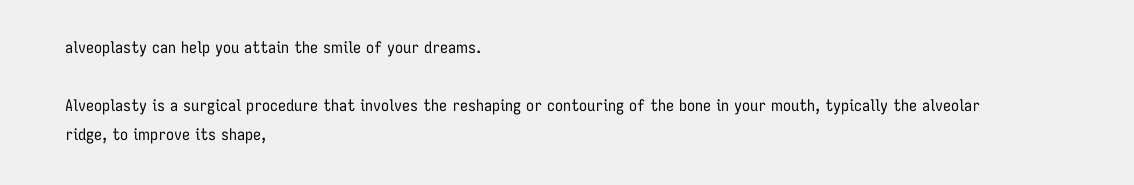alveoplasty can help you attain the smile of your dreams.

Alveoplasty is a surgical procedure that involves the reshaping or contouring of the bone in your mouth, typically the alveolar ridge, to improve its shape,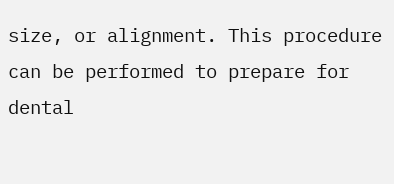size, or alignment. This procedure can be performed to prepare for dental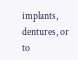implants, dentures, or to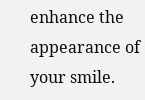enhance the appearance of your smile.